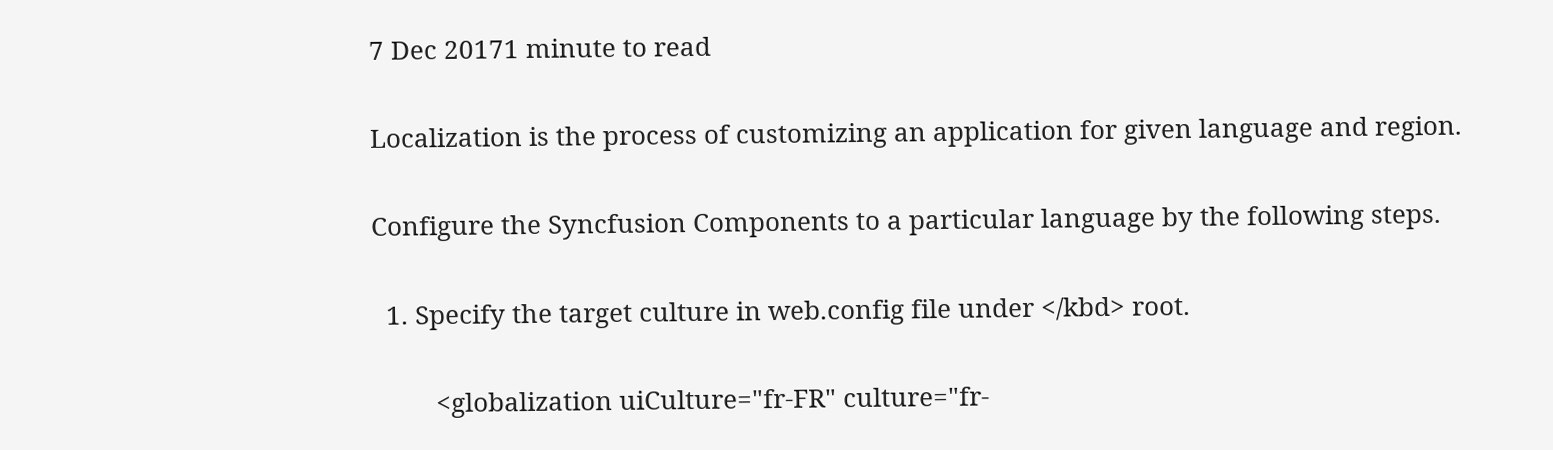7 Dec 20171 minute to read

Localization is the process of customizing an application for given language and region.

Configure the Syncfusion Components to a particular language by the following steps.

  1. Specify the target culture in web.config file under </kbd> root.

         <globalization uiCulture="fr-FR" culture="fr-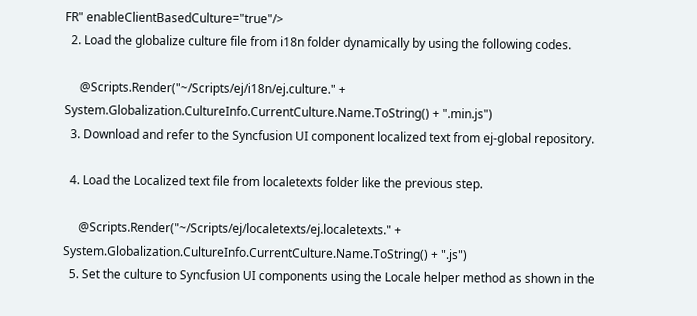FR" enableClientBasedCulture="true"/>
  2. Load the globalize culture file from i18n folder dynamically by using the following codes.

     @Scripts.Render("~/Scripts/ej/i18n/ej.culture." + System.Globalization.CultureInfo.CurrentCulture.Name.ToString() + ".min.js")
  3. Download and refer to the Syncfusion UI component localized text from ej-global repository.

  4. Load the Localized text file from localetexts folder like the previous step.

     @Scripts.Render("~/Scripts/ej/localetexts/ej.localetexts." + System.Globalization.CultureInfo.CurrentCulture.Name.ToString() + ".js")
  5. Set the culture to Syncfusion UI components using the Locale helper method as shown in the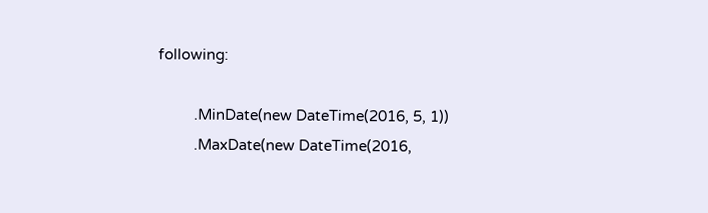following:

         .MinDate(new DateTime(2016, 5, 1))
         .MaxDate(new DateTime(2016,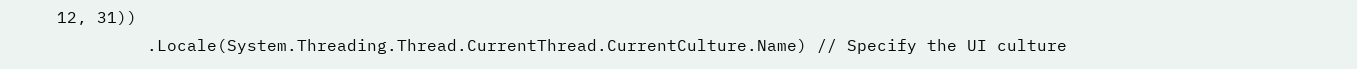12, 31))
         .Locale(System.Threading.Thread.CurrentThread.CurrentCulture.Name) // Specify the UI culture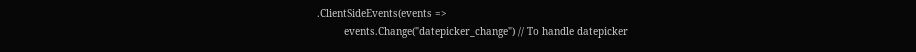.ClientSideEvents(events =>
         events.Change("datepicker_change") // To handle datepicker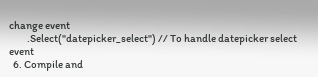change event
         .Select("datepicker_select") // To handle datepicker select event
  6. Compile and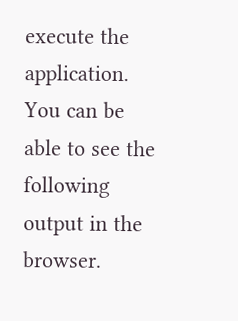execute the application. You can be able to see the following output in the browser.